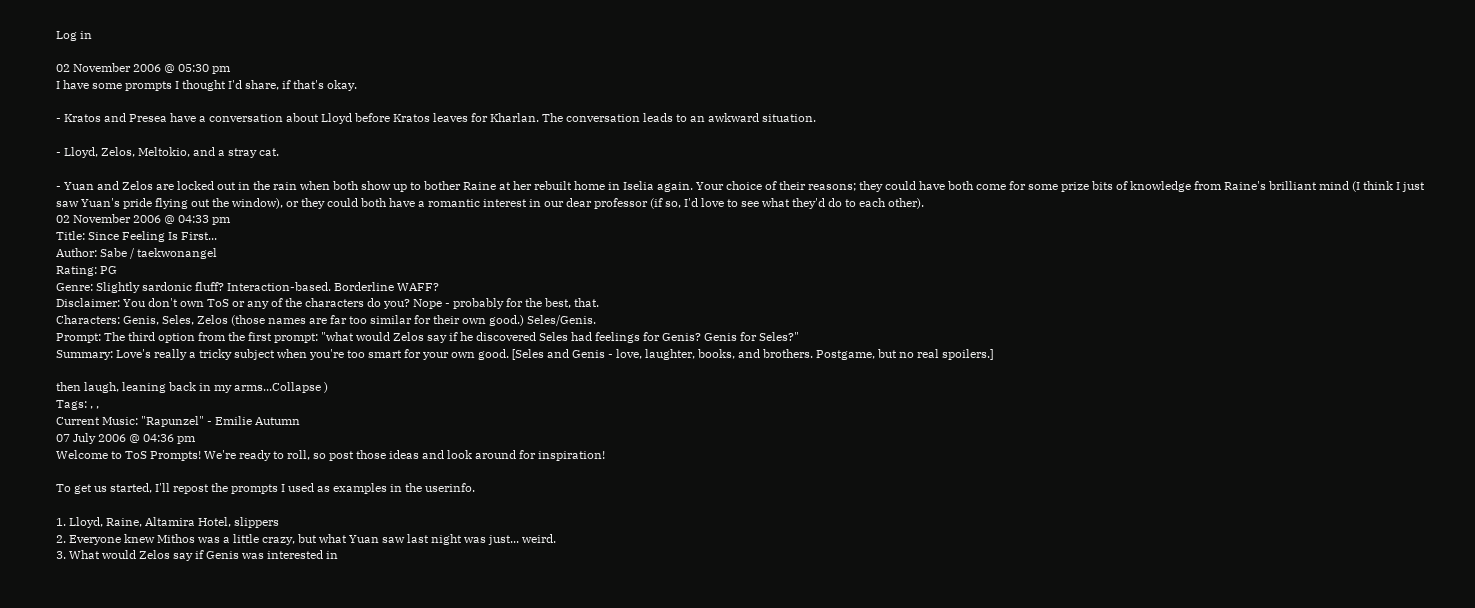Log in

02 November 2006 @ 05:30 pm
I have some prompts I thought I'd share, if that's okay.

- Kratos and Presea have a conversation about Lloyd before Kratos leaves for Kharlan. The conversation leads to an awkward situation.

- Lloyd, Zelos, Meltokio, and a stray cat.

- Yuan and Zelos are locked out in the rain when both show up to bother Raine at her rebuilt home in Iselia again. Your choice of their reasons; they could have both come for some prize bits of knowledge from Raine's brilliant mind (I think I just saw Yuan's pride flying out the window), or they could both have a romantic interest in our dear professor (if so, I'd love to see what they'd do to each other).
02 November 2006 @ 04:33 pm
Title: Since Feeling Is First...
Author: Sabe / taekwonangel
Rating: PG
Genre: Slightly sardonic fluff? Interaction-based. Borderline WAFF?
Disclaimer: You don't own ToS or any of the characters do you? Nope - probably for the best, that.
Characters: Genis, Seles, Zelos (those names are far too similar for their own good.) Seles/Genis.
Prompt: The third option from the first prompt: "what would Zelos say if he discovered Seles had feelings for Genis? Genis for Seles?"
Summary: Love's really a tricky subject when you're too smart for your own good. [Seles and Genis - love, laughter, books, and brothers. Postgame, but no real spoilers.]

then laugh, leaning back in my arms...Collapse )
Tags: , ,
Current Music: "Rapunzel" - Emilie Autumn
07 July 2006 @ 04:36 pm
Welcome to ToS Prompts! We're ready to roll, so post those ideas and look around for inspiration!

To get us started, I'll repost the prompts I used as examples in the userinfo.

1. Lloyd, Raine, Altamira Hotel, slippers
2. Everyone knew Mithos was a little crazy, but what Yuan saw last night was just... weird.
3. What would Zelos say if Genis was interested in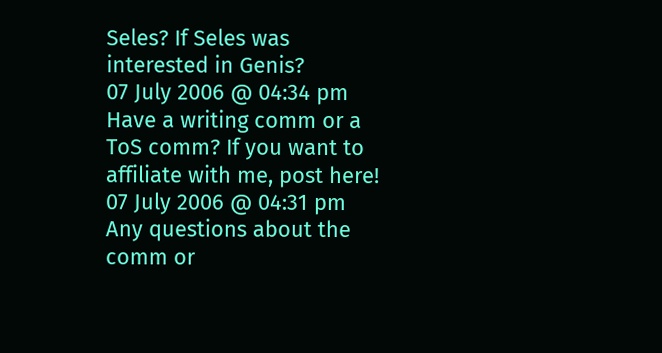Seles? If Seles was interested in Genis?
07 July 2006 @ 04:34 pm
Have a writing comm or a ToS comm? If you want to affiliate with me, post here!
07 July 2006 @ 04:31 pm
Any questions about the comm or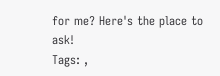for me? Here's the place to ask!
Tags: ,